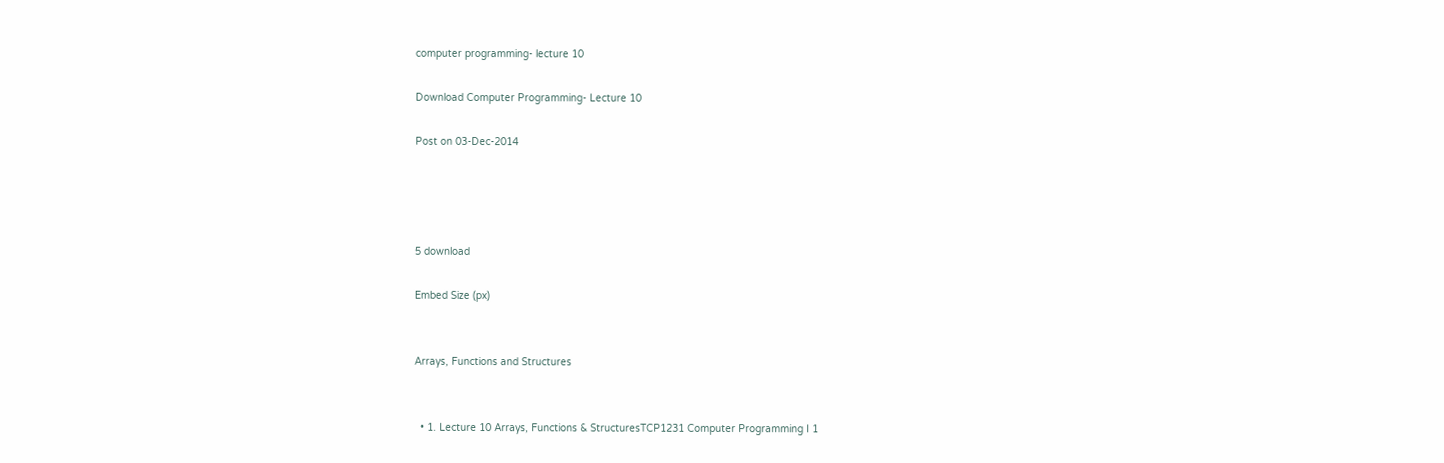computer programming- lecture 10

Download Computer Programming- Lecture 10

Post on 03-Dec-2014




5 download

Embed Size (px)


Arrays, Functions and Structures


  • 1. Lecture 10 Arrays, Functions & StructuresTCP1231 Computer Programming I 1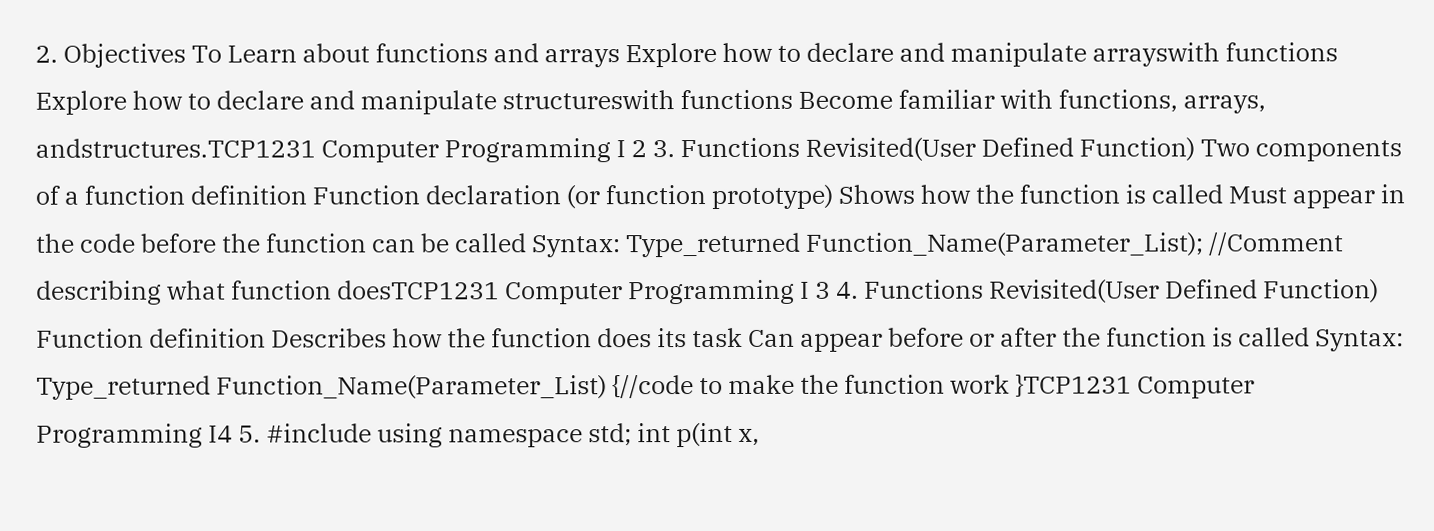2. Objectives To Learn about functions and arrays Explore how to declare and manipulate arrayswith functions Explore how to declare and manipulate structureswith functions Become familiar with functions, arrays, andstructures.TCP1231 Computer Programming I 2 3. Functions Revisited(User Defined Function) Two components of a function definition Function declaration (or function prototype) Shows how the function is called Must appear in the code before the function can be called Syntax: Type_returned Function_Name(Parameter_List); //Comment describing what function doesTCP1231 Computer Programming I 3 4. Functions Revisited(User Defined Function) Function definition Describes how the function does its task Can appear before or after the function is called Syntax: Type_returned Function_Name(Parameter_List) {//code to make the function work }TCP1231 Computer Programming I4 5. #include using namespace std; int p(int x,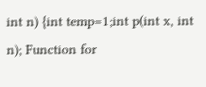int n) {int temp=1;int p(int x, int n); Function for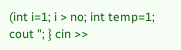(int i=1; i > no; int temp=1; cout "; } cin >>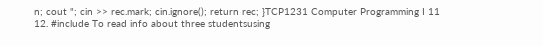n; cout "; cin >> rec.mark; cin.ignore(); return rec; }TCP1231 Computer Programming I 11 12. #include To read info about three studentsusing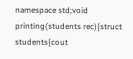namespace std;void printing(students rec){struct students{cout